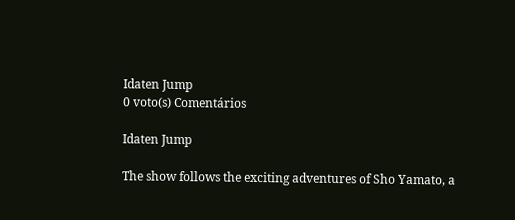Idaten Jump
0 voto(s) Comentários

Idaten Jump

The show follows the exciting adventures of Sho Yamato, a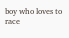boy who loves to race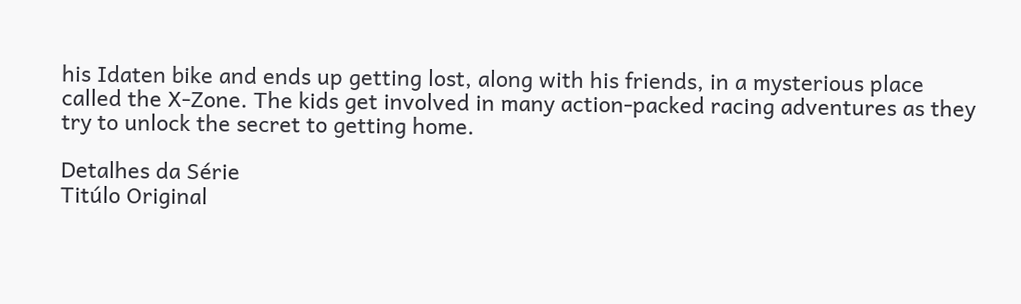his Idaten bike and ends up getting lost, along with his friends, in a mysterious place called the X-Zone. The kids get involved in many action-packed racing adventures as they try to unlock the secret to getting home.

Detalhes da Série
Titúlo Original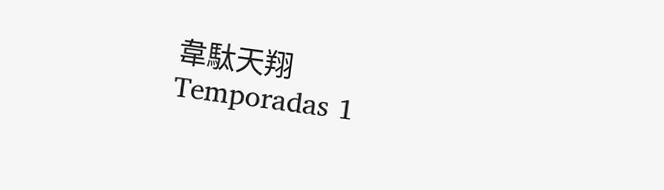韋駄天翔
Temporadas 1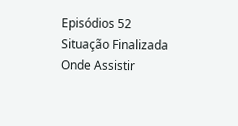Episódios 52
Situação Finalizada
Onde Assistir